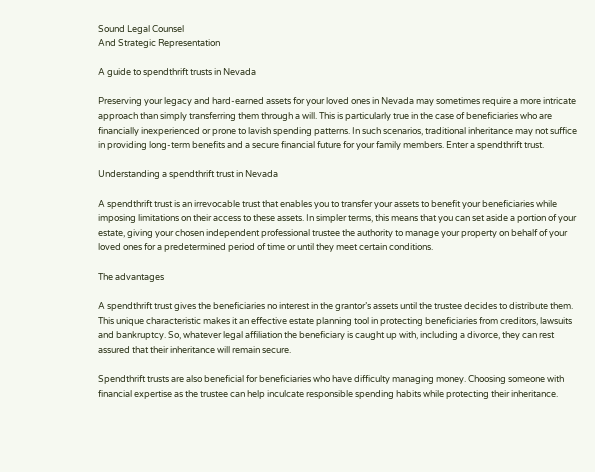Sound Legal Counsel
And Strategic Representation

A guide to spendthrift trusts in Nevada

Preserving your legacy and hard-earned assets for your loved ones in Nevada may sometimes require a more intricate approach than simply transferring them through a will. This is particularly true in the case of beneficiaries who are financially inexperienced or prone to lavish spending patterns. In such scenarios, traditional inheritance may not suffice in providing long-term benefits and a secure financial future for your family members. Enter a spendthrift trust.

Understanding a spendthrift trust in Nevada

A spendthrift trust is an irrevocable trust that enables you to transfer your assets to benefit your beneficiaries while imposing limitations on their access to these assets. In simpler terms, this means that you can set aside a portion of your estate, giving your chosen independent professional trustee the authority to manage your property on behalf of your loved ones for a predetermined period of time or until they meet certain conditions.

The advantages

A spendthrift trust gives the beneficiaries no interest in the grantor’s assets until the trustee decides to distribute them. This unique characteristic makes it an effective estate planning tool in protecting beneficiaries from creditors, lawsuits and bankruptcy. So, whatever legal affiliation the beneficiary is caught up with, including a divorce, they can rest assured that their inheritance will remain secure.

Spendthrift trusts are also beneficial for beneficiaries who have difficulty managing money. Choosing someone with financial expertise as the trustee can help inculcate responsible spending habits while protecting their inheritance.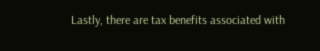Lastly, there are tax benefits associated with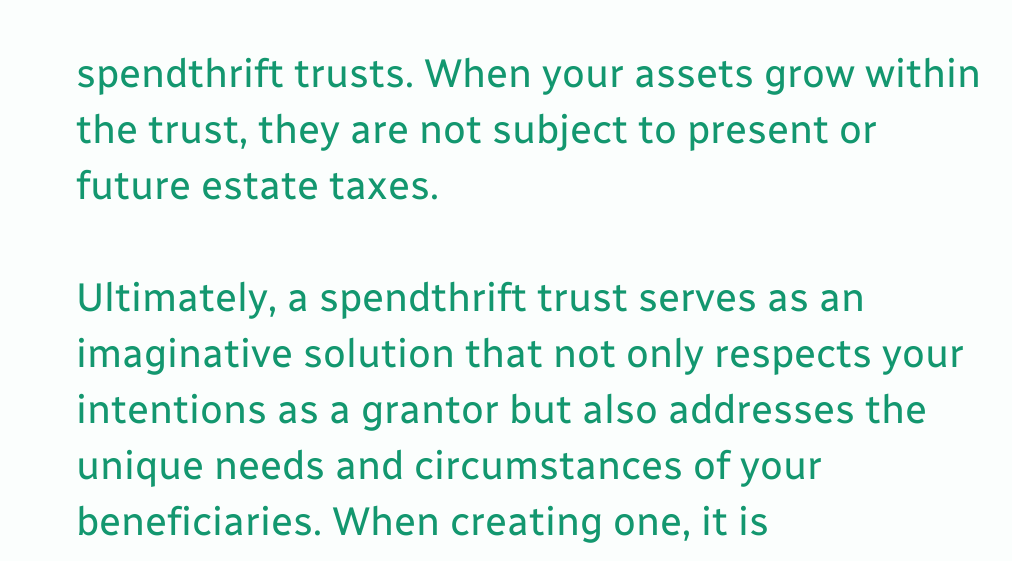spendthrift trusts. When your assets grow within the trust, they are not subject to present or future estate taxes.

Ultimately, a spendthrift trust serves as an imaginative solution that not only respects your intentions as a grantor but also addresses the unique needs and circumstances of your beneficiaries. When creating one, it is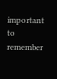important to remember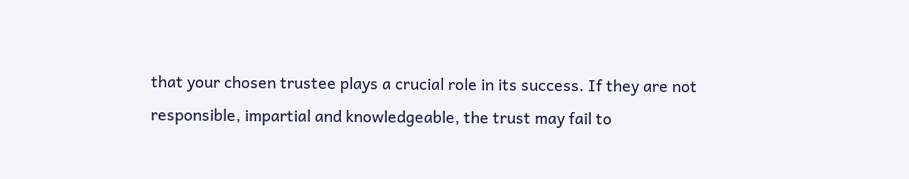that your chosen trustee plays a crucial role in its success. If they are not responsible, impartial and knowledgeable, the trust may fail to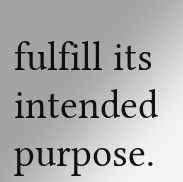fulfill its intended purpose.